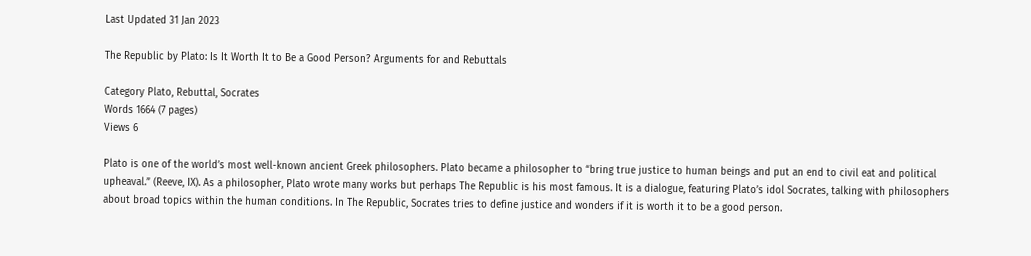Last Updated 31 Jan 2023

The Republic by Plato: Is It Worth It to Be a Good Person? Arguments for and Rebuttals

Category Plato, Rebuttal, Socrates
Words 1664 (7 pages)
Views 6

Plato is one of the world’s most well-known ancient Greek philosophers. Plato became a philosopher to “bring true justice to human beings and put an end to civil eat and political upheaval.” (Reeve, IX). As a philosopher, Plato wrote many works but perhaps The Republic is his most famous. It is a dialogue, featuring Plato’s idol Socrates, talking with philosophers about broad topics within the human conditions. In The Republic, Socrates tries to define justice and wonders if it is worth it to be a good person.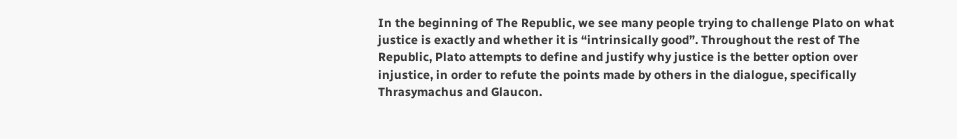In the beginning of The Republic, we see many people trying to challenge Plato on what justice is exactly and whether it is “intrinsically good”. Throughout the rest of The Republic, Plato attempts to define and justify why justice is the better option over injustice, in order to refute the points made by others in the dialogue, specifically Thrasymachus and Glaucon.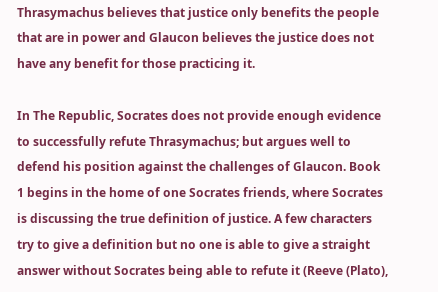Thrasymachus believes that justice only benefits the people that are in power and Glaucon believes the justice does not have any benefit for those practicing it.

In The Republic, Socrates does not provide enough evidence to successfully refute Thrasymachus; but argues well to defend his position against the challenges of Glaucon. Book 1 begins in the home of one Socrates friends, where Socrates is discussing the true definition of justice. A few characters try to give a definition but no one is able to give a straight answer without Socrates being able to refute it (Reeve (Plato),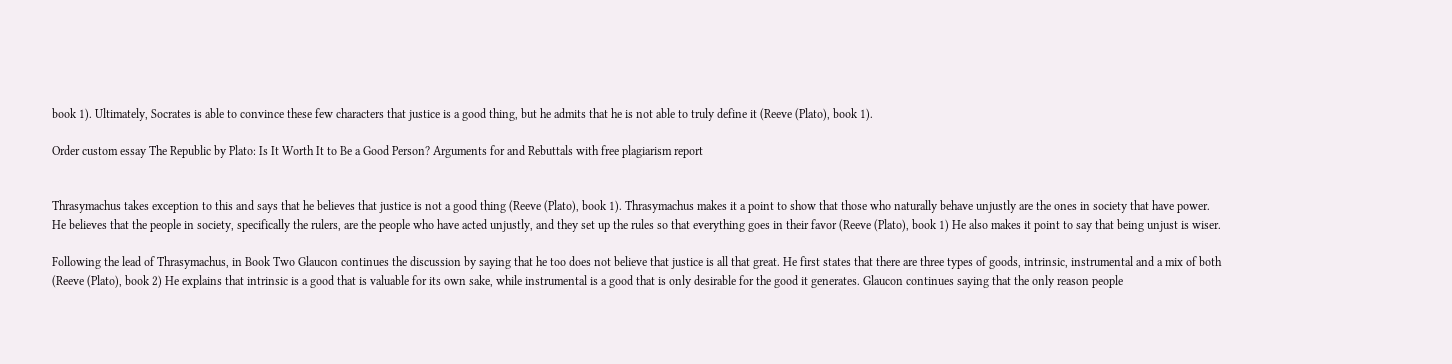book 1). Ultimately, Socrates is able to convince these few characters that justice is a good thing, but he admits that he is not able to truly define it (Reeve (Plato), book 1).

Order custom essay The Republic by Plato: Is It Worth It to Be a Good Person? Arguments for and Rebuttals with free plagiarism report


Thrasymachus takes exception to this and says that he believes that justice is not a good thing (Reeve (Plato), book 1). Thrasymachus makes it a point to show that those who naturally behave unjustly are the ones in society that have power. He believes that the people in society, specifically the rulers, are the people who have acted unjustly, and they set up the rules so that everything goes in their favor (Reeve (Plato), book 1) He also makes it point to say that being unjust is wiser.

Following the lead of Thrasymachus, in Book Two Glaucon continues the discussion by saying that he too does not believe that justice is all that great. He first states that there are three types of goods, intrinsic, instrumental and a mix of both (Reeve (Plato), book 2) He explains that intrinsic is a good that is valuable for its own sake, while instrumental is a good that is only desirable for the good it generates. Glaucon continues saying that the only reason people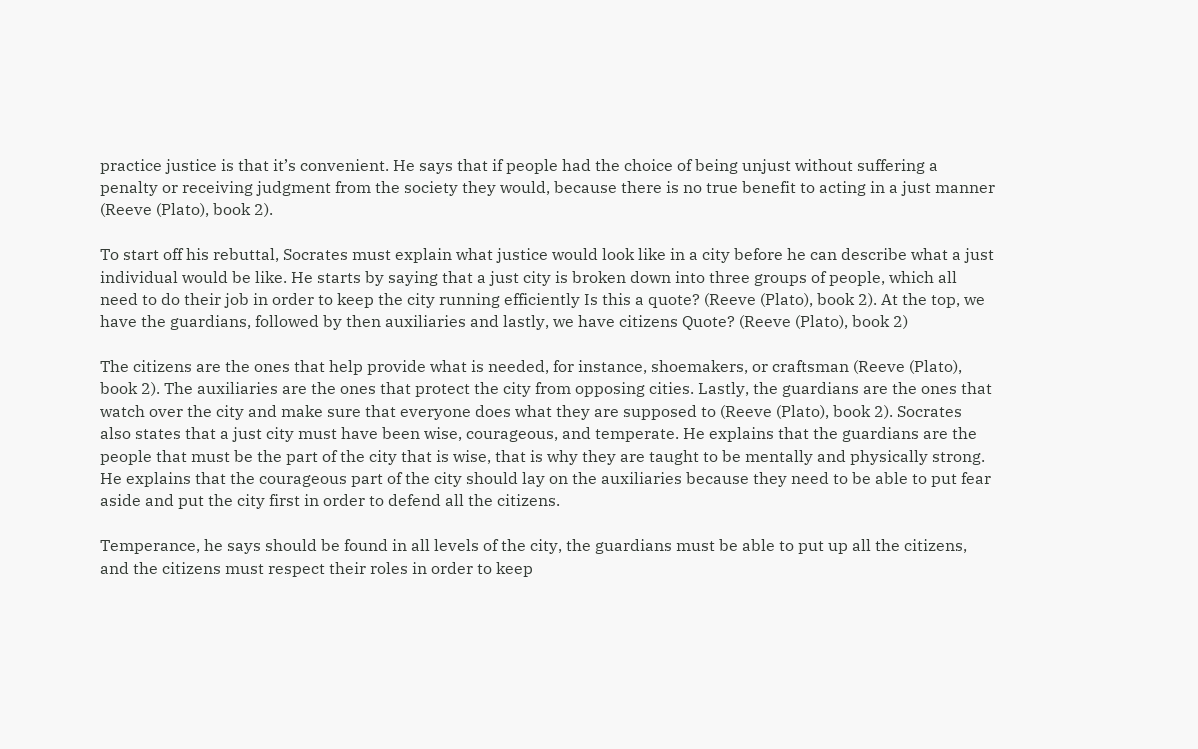practice justice is that it’s convenient. He says that if people had the choice of being unjust without suffering a penalty or receiving judgment from the society they would, because there is no true benefit to acting in a just manner (Reeve (Plato), book 2).

To start off his rebuttal, Socrates must explain what justice would look like in a city before he can describe what a just individual would be like. He starts by saying that a just city is broken down into three groups of people, which all need to do their job in order to keep the city running efficiently Is this a quote? (Reeve (Plato), book 2). At the top, we have the guardians, followed by then auxiliaries and lastly, we have citizens Quote? (Reeve (Plato), book 2)

The citizens are the ones that help provide what is needed, for instance, shoemakers, or craftsman (Reeve (Plato), book 2). The auxiliaries are the ones that protect the city from opposing cities. Lastly, the guardians are the ones that watch over the city and make sure that everyone does what they are supposed to (Reeve (Plato), book 2). Socrates also states that a just city must have been wise, courageous, and temperate. He explains that the guardians are the people that must be the part of the city that is wise, that is why they are taught to be mentally and physically strong. He explains that the courageous part of the city should lay on the auxiliaries because they need to be able to put fear aside and put the city first in order to defend all the citizens.

Temperance, he says should be found in all levels of the city, the guardians must be able to put up all the citizens, and the citizens must respect their roles in order to keep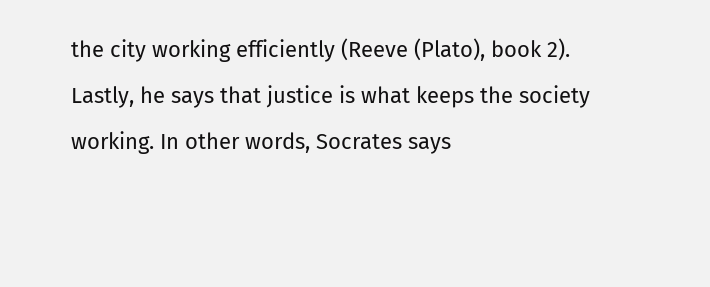the city working efficiently (Reeve (Plato), book 2). Lastly, he says that justice is what keeps the society working. In other words, Socrates says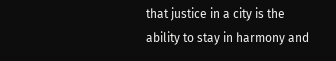that justice in a city is the ability to stay in harmony and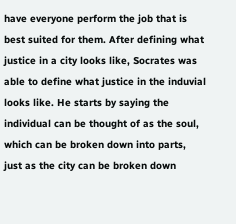have everyone perform the job that is best suited for them. After defining what justice in a city looks like, Socrates was able to define what justice in the induvial looks like. He starts by saying the individual can be thought of as the soul, which can be broken down into parts, just as the city can be broken down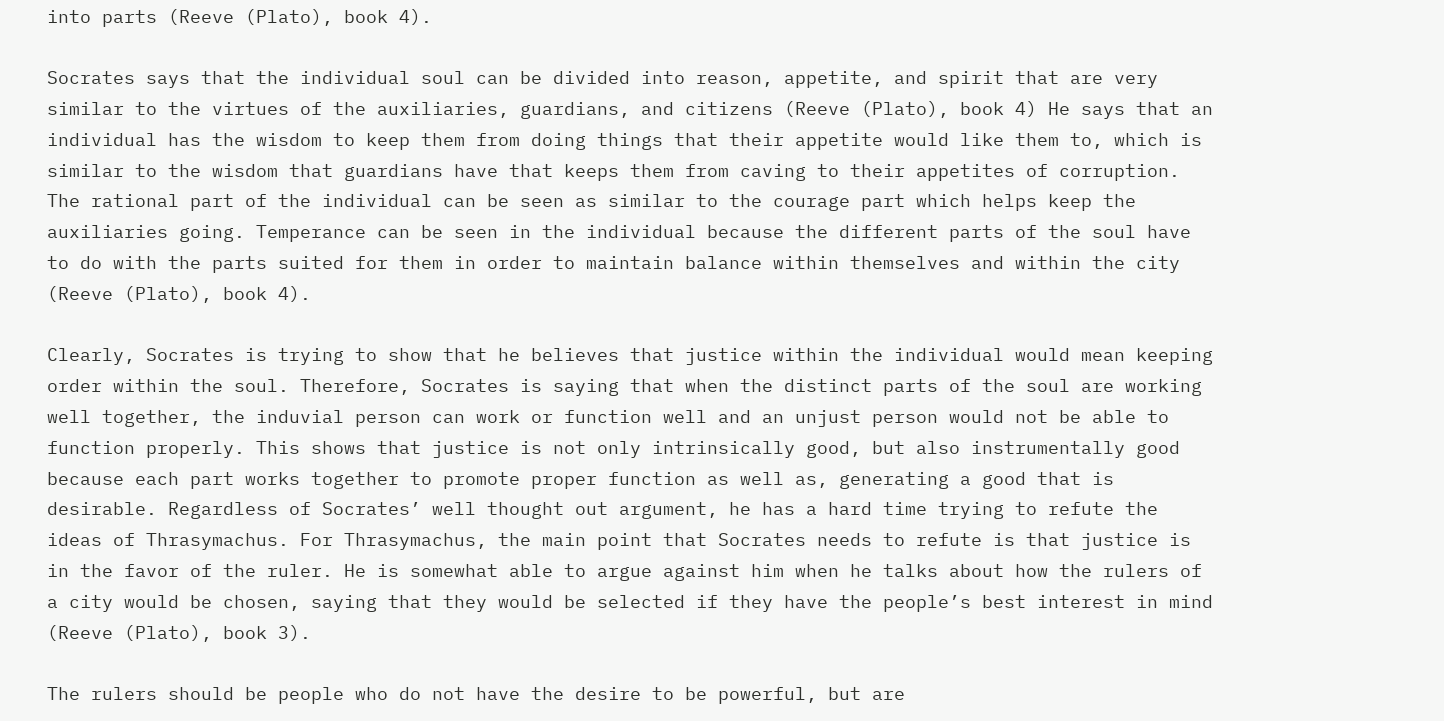into parts (Reeve (Plato), book 4).

Socrates says that the individual soul can be divided into reason, appetite, and spirit that are very similar to the virtues of the auxiliaries, guardians, and citizens (Reeve (Plato), book 4) He says that an individual has the wisdom to keep them from doing things that their appetite would like them to, which is similar to the wisdom that guardians have that keeps them from caving to their appetites of corruption. The rational part of the individual can be seen as similar to the courage part which helps keep the auxiliaries going. Temperance can be seen in the individual because the different parts of the soul have to do with the parts suited for them in order to maintain balance within themselves and within the city (Reeve (Plato), book 4).

Clearly, Socrates is trying to show that he believes that justice within the individual would mean keeping order within the soul. Therefore, Socrates is saying that when the distinct parts of the soul are working well together, the induvial person can work or function well and an unjust person would not be able to function properly. This shows that justice is not only intrinsically good, but also instrumentally good because each part works together to promote proper function as well as, generating a good that is desirable. Regardless of Socrates’ well thought out argument, he has a hard time trying to refute the ideas of Thrasymachus. For Thrasymachus, the main point that Socrates needs to refute is that justice is in the favor of the ruler. He is somewhat able to argue against him when he talks about how the rulers of a city would be chosen, saying that they would be selected if they have the people’s best interest in mind (Reeve (Plato), book 3).

The rulers should be people who do not have the desire to be powerful, but are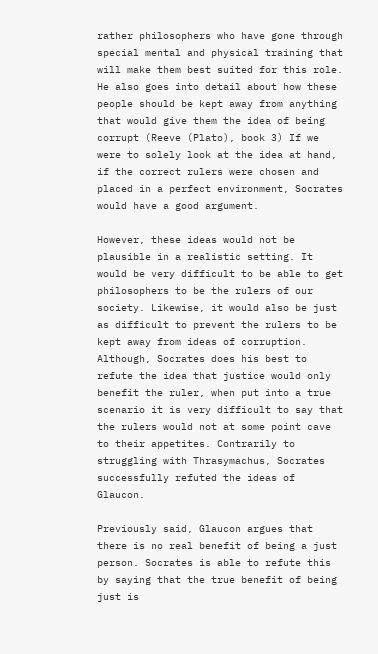rather philosophers who have gone through special mental and physical training that will make them best suited for this role. He also goes into detail about how these people should be kept away from anything that would give them the idea of being corrupt (Reeve (Plato), book 3) If we were to solely look at the idea at hand, if the correct rulers were chosen and placed in a perfect environment, Socrates would have a good argument.

However, these ideas would not be plausible in a realistic setting. It would be very difficult to be able to get philosophers to be the rulers of our society. Likewise, it would also be just as difficult to prevent the rulers to be kept away from ideas of corruption. Although, Socrates does his best to refute the idea that justice would only benefit the ruler, when put into a true scenario it is very difficult to say that the rulers would not at some point cave to their appetites. Contrarily to struggling with Thrasymachus, Socrates successfully refuted the ideas of Glaucon.

Previously said, Glaucon argues that there is no real benefit of being a just person. Socrates is able to refute this by saying that the true benefit of being just is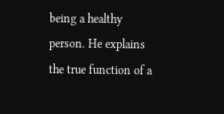being a healthy person. He explains the true function of a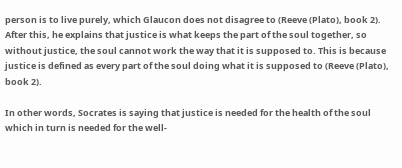person is to live purely, which Glaucon does not disagree to (Reeve (Plato), book 2). After this, he explains that justice is what keeps the part of the soul together, so without justice, the soul cannot work the way that it is supposed to. This is because justice is defined as every part of the soul doing what it is supposed to (Reeve (Plato), book 2).

In other words, Socrates is saying that justice is needed for the health of the soul which in turn is needed for the well-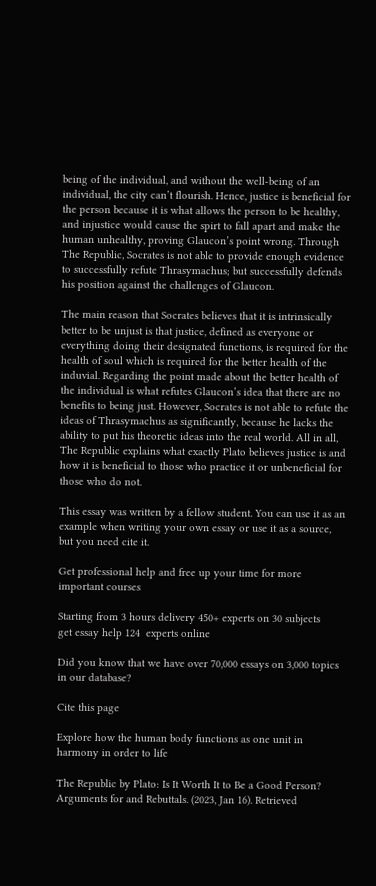being of the individual, and without the well-being of an individual, the city can’t flourish. Hence, justice is beneficial for the person because it is what allows the person to be healthy, and injustice would cause the spirt to fall apart and make the human unhealthy, proving Glaucon’s point wrong. Through The Republic, Socrates is not able to provide enough evidence to successfully refute Thrasymachus; but successfully defends his position against the challenges of Glaucon.

The main reason that Socrates believes that it is intrinsically better to be unjust is that justice, defined as everyone or everything doing their designated functions, is required for the health of soul which is required for the better health of the induvial. Regarding the point made about the better health of the individual is what refutes Glaucon’s idea that there are no benefits to being just. However, Socrates is not able to refute the ideas of Thrasymachus as significantly, because he lacks the ability to put his theoretic ideas into the real world. All in all, The Republic explains what exactly Plato believes justice is and how it is beneficial to those who practice it or unbeneficial for those who do not.

This essay was written by a fellow student. You can use it as an example when writing your own essay or use it as a source, but you need cite it.

Get professional help and free up your time for more important courses

Starting from 3 hours delivery 450+ experts on 30 subjects
get essay help 124  experts online

Did you know that we have over 70,000 essays on 3,000 topics in our database?

Cite this page

Explore how the human body functions as one unit in harmony in order to life

The Republic by Plato: Is It Worth It to Be a Good Person? Arguments for and Rebuttals. (2023, Jan 16). Retrieved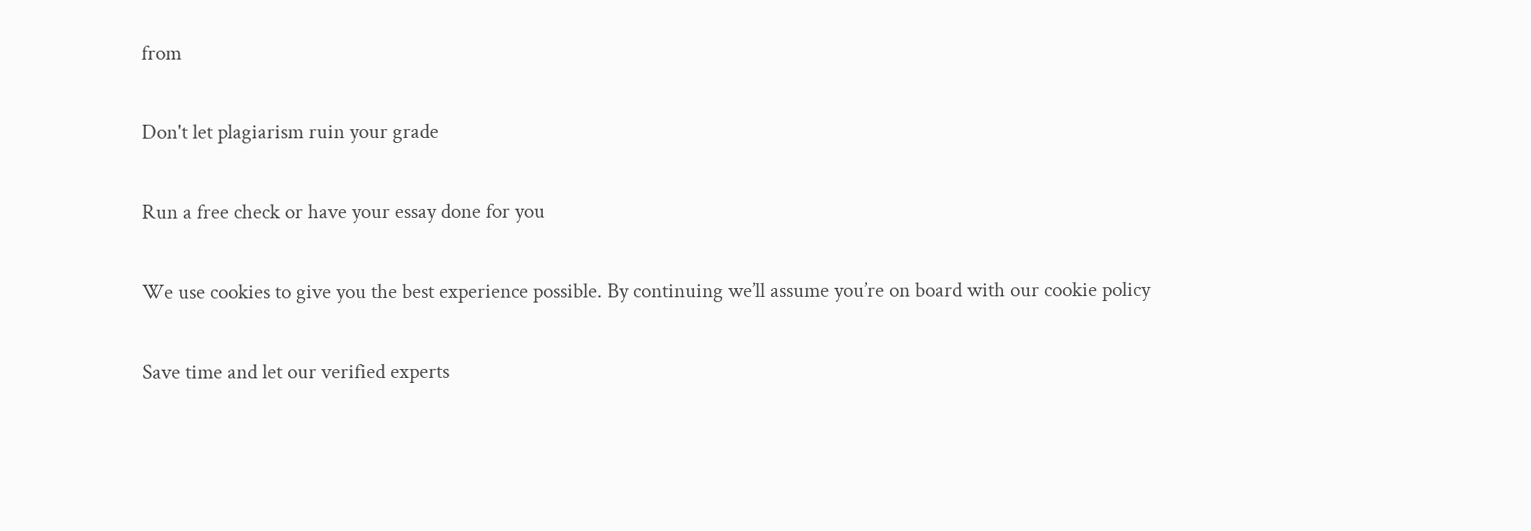from

Don't let plagiarism ruin your grade

Run a free check or have your essay done for you

We use cookies to give you the best experience possible. By continuing we’ll assume you’re on board with our cookie policy

Save time and let our verified experts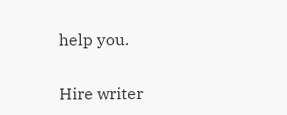help you.

Hire writer